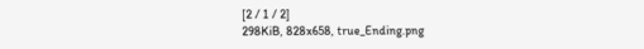[2 / 1 / 2]
298KiB, 828x658, true_Ending.png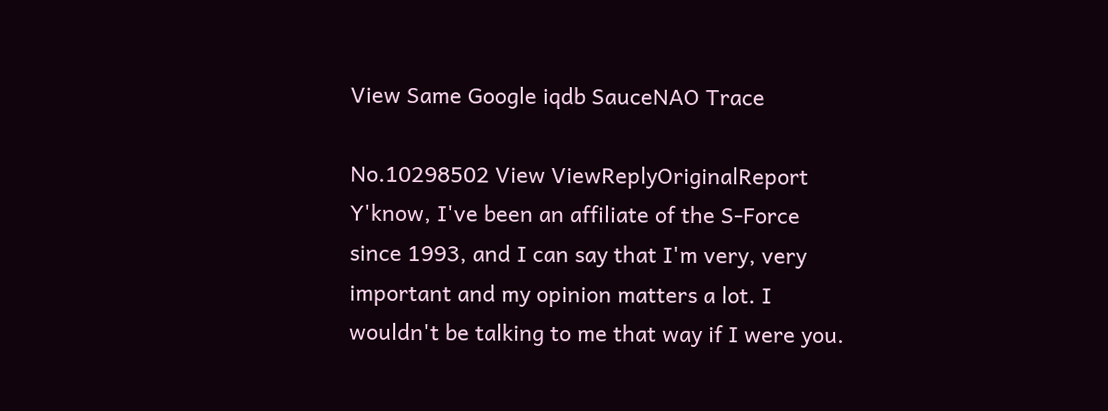View Same Google iqdb SauceNAO Trace

No.10298502 View ViewReplyOriginalReport
Y'know, I've been an affiliate of the S-Force since 1993, and I can say that I'm very, very important and my opinion matters a lot. I wouldn't be talking to me that way if I were you.